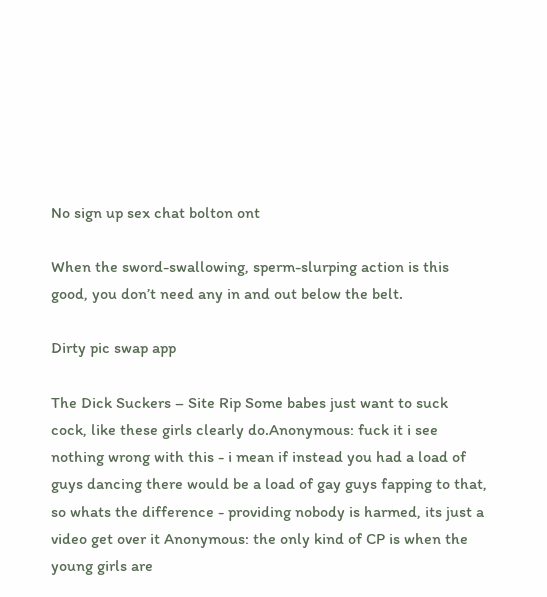No sign up sex chat bolton ont

When the sword-swallowing, sperm-slurping action is this good, you don’t need any in and out below the belt.

Dirty pic swap app

The Dick Suckers – Site Rip Some babes just want to suck cock, like these girls clearly do.Anonymous: fuck it i see nothing wrong with this - i mean if instead you had a load of guys dancing there would be a load of gay guys fapping to that, so whats the difference - providing nobody is harmed, its just a video get over it Anonymous: the only kind of CP is when the young girls are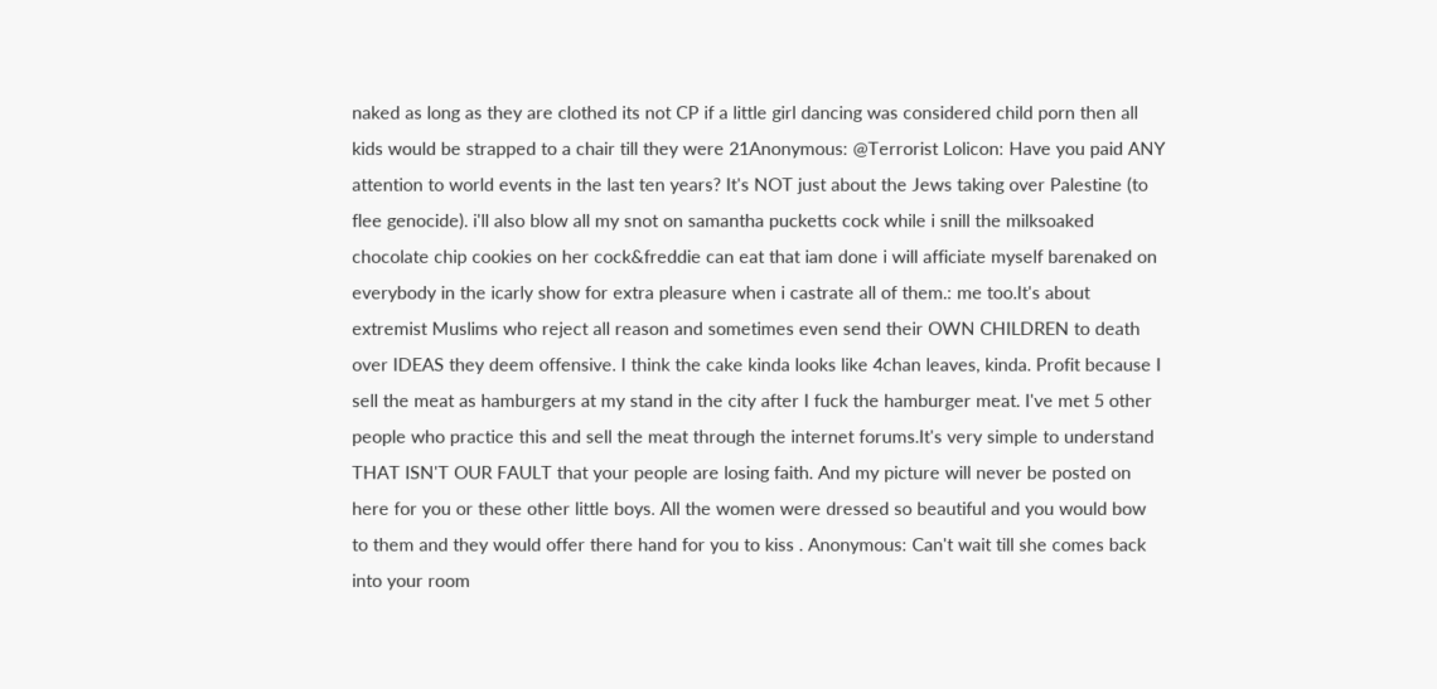naked as long as they are clothed its not CP if a little girl dancing was considered child porn then all kids would be strapped to a chair till they were 21Anonymous: @Terrorist Lolicon: Have you paid ANY attention to world events in the last ten years? It's NOT just about the Jews taking over Palestine (to flee genocide). i'll also blow all my snot on samantha pucketts cock while i snill the milksoaked chocolate chip cookies on her cock&freddie can eat that iam done i will afficiate myself barenaked on everybody in the icarly show for extra pleasure when i castrate all of them.: me too.It's about extremist Muslims who reject all reason and sometimes even send their OWN CHILDREN to death over IDEAS they deem offensive. I think the cake kinda looks like 4chan leaves, kinda. Profit because I sell the meat as hamburgers at my stand in the city after I fuck the hamburger meat. I've met 5 other people who practice this and sell the meat through the internet forums.It's very simple to understand THAT ISN'T OUR FAULT that your people are losing faith. And my picture will never be posted on here for you or these other little boys. All the women were dressed so beautiful and you would bow to them and they would offer there hand for you to kiss . Anonymous: Can't wait till she comes back into your room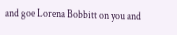and goe Lorena Bobbitt on you and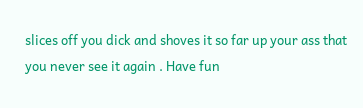slices off you dick and shoves it so far up your ass that you never see it again . Have fun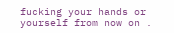fucking your hands or yourself from now on .